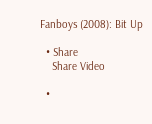Fanboys (2008): Bit Up

  • Share
    Share Video

  •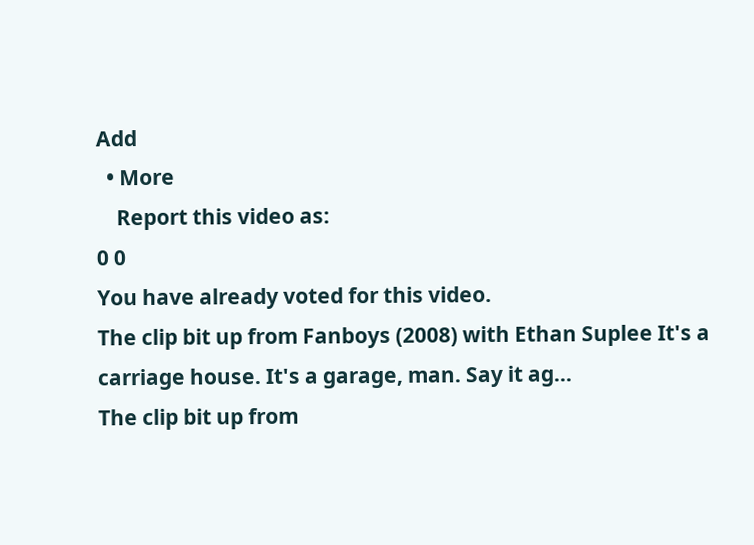Add
  • More
    Report this video as:
0 0
You have already voted for this video.
The clip bit up from Fanboys (2008) with Ethan Suplee It's a carriage house. It's a garage, man. Say it ag...
The clip bit up from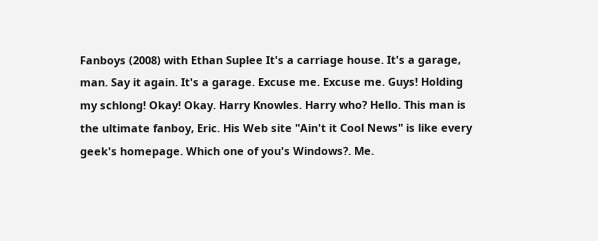Fanboys (2008) with Ethan Suplee It's a carriage house. It's a garage, man. Say it again. It's a garage. Excuse me. Excuse me. Guys! Holding my schlong! Okay! Okay. Harry Knowles. Harry who? Hello. This man is the ultimate fanboy, Eric. His Web site "Ain't it Cool News" is like every geek's homepage. Which one of you's Windows?. Me.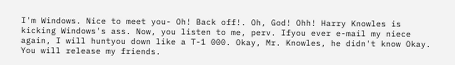I'm Windows. Nice to meet you- Oh! Back off!. Oh, God! Ohh! Harry Knowles is kicking Windows's ass. Now, you listen to me, perv. Ifyou ever e-mail my niece again, I will huntyou down like a T-1 000. Okay, Mr. Knowles, he didn't know Okay. You will release my friends.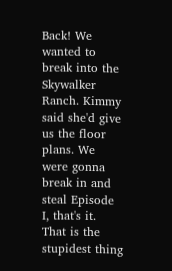Back! We wanted to break into the Skywalker Ranch. Kimmy said she'd give us the floor plans. We were gonna break in and steal Episode I, that's it. That is the stupidest thing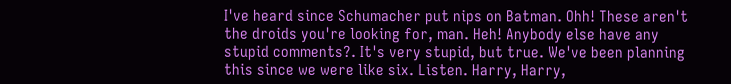I've heard since Schumacher put nips on Batman. Ohh! These aren't the droids you're looking for, man. Heh! Anybody else have any stupid comments?. It's very stupid, but true. We've been planning this since we were like six. Listen. Harry, Harry,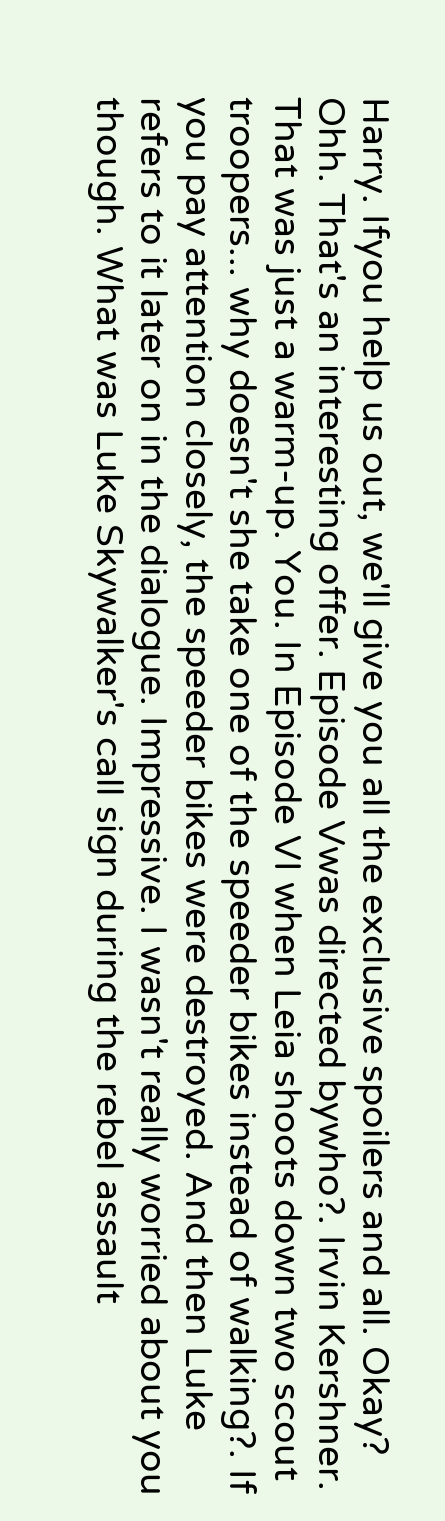Harry. Ifyou help us out, we'll give you all the exclusive spoilers and all. Okay? Ohh. That's an interesting offer. Episode Vwas directed bywho?. Irvin Kershner. That was just a warm-up. You. In Episode VI when Leia shoots down two scout troopers... why doesn't she take one of the speeder bikes instead of walking?. If you pay attention closely, the speeder bikes were destroyed. And then Luke refers to it later on in the dialogue. Impressive. I wasn't really worried about you though. What was Luke Skywalker's call sign during the rebel assault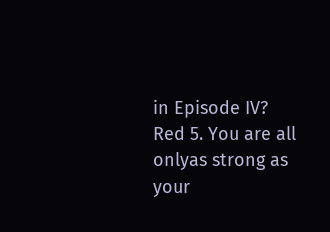in Episode IV? Red 5. You are all onlyas strong as your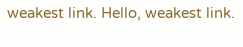weakest link. Hello, weakest link.